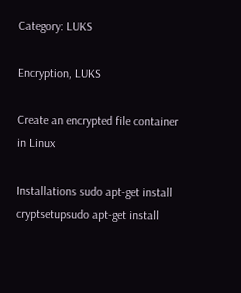Category: LUKS

Encryption, LUKS

Create an encrypted file container in Linux

Installations sudo apt-get install cryptsetupsudo apt-get install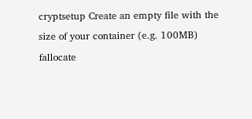cryptsetup Create an empty file with the size of your container (e.g. 100MB) fallocate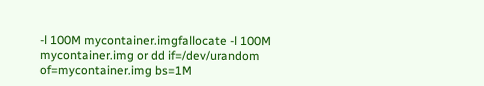-l 100M mycontainer.imgfallocate -l 100M mycontainer.img or dd if=/dev/urandom of=mycontainer.img bs=1M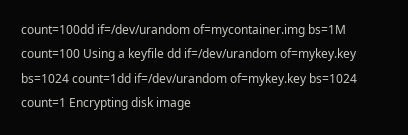count=100dd if=/dev/urandom of=mycontainer.img bs=1M count=100 Using a keyfile dd if=/dev/urandom of=mykey.key bs=1024 count=1dd if=/dev/urandom of=mykey.key bs=1024 count=1 Encrypting disk image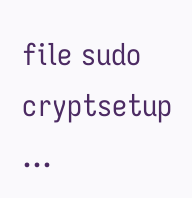file sudo cryptsetup …